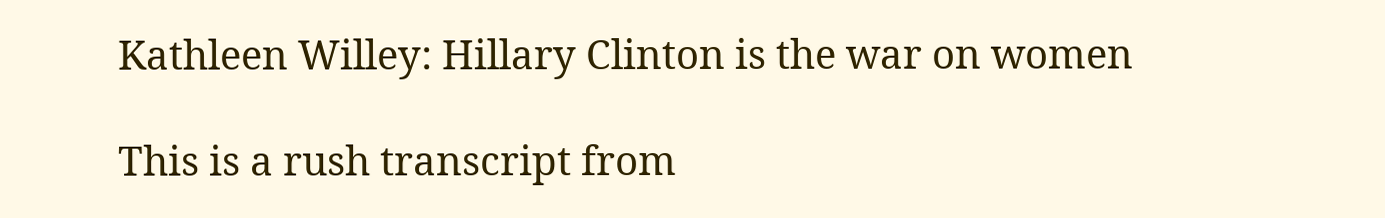Kathleen Willey: Hillary Clinton is the war on women

This is a rush transcript from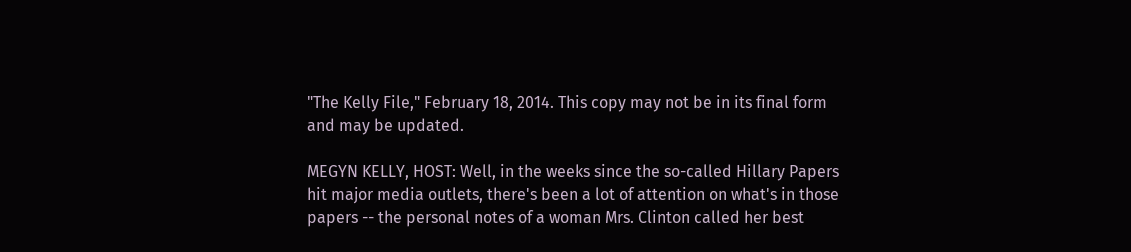"The Kelly File," February 18, 2014. This copy may not be in its final form and may be updated.

MEGYN KELLY, HOST: Well, in the weeks since the so-called Hillary Papers hit major media outlets, there's been a lot of attention on what's in those papers -- the personal notes of a woman Mrs. Clinton called her best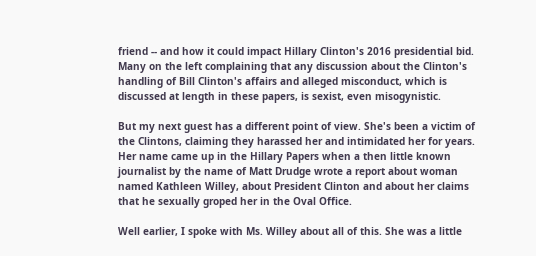friend -- and how it could impact Hillary Clinton's 2016 presidential bid. Many on the left complaining that any discussion about the Clinton's handling of Bill Clinton's affairs and alleged misconduct, which is discussed at length in these papers, is sexist, even misogynistic.

But my next guest has a different point of view. She's been a victim of the Clintons, claiming they harassed her and intimidated her for years. Her name came up in the Hillary Papers when a then little known journalist by the name of Matt Drudge wrote a report about woman named Kathleen Willey, about President Clinton and about her claims that he sexually groped her in the Oval Office.

Well earlier, I spoke with Ms. Willey about all of this. She was a little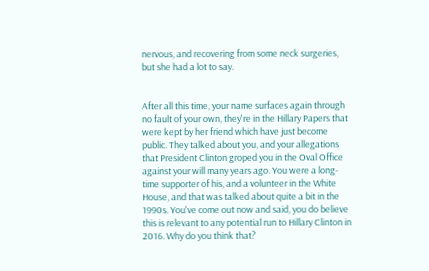nervous, and recovering from some neck surgeries, but she had a lot to say.


After all this time, your name surfaces again through no fault of your own, they're in the Hillary Papers that were kept by her friend which have just become public. They talked about you, and your allegations that President Clinton groped you in the Oval Office against your will many years ago. You were a long-time supporter of his, and a volunteer in the White House, and that was talked about quite a bit in the 1990s. You've come out now and said, you do believe this is relevant to any potential run to Hillary Clinton in 2016. Why do you think that?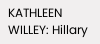KATHLEEN WILLEY: Hillary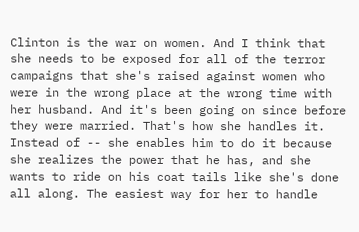Clinton is the war on women. And I think that she needs to be exposed for all of the terror campaigns that she's raised against women who were in the wrong place at the wrong time with her husband. And it's been going on since before they were married. That's how she handles it. Instead of -- she enables him to do it because she realizes the power that he has, and she wants to ride on his coat tails like she's done all along. The easiest way for her to handle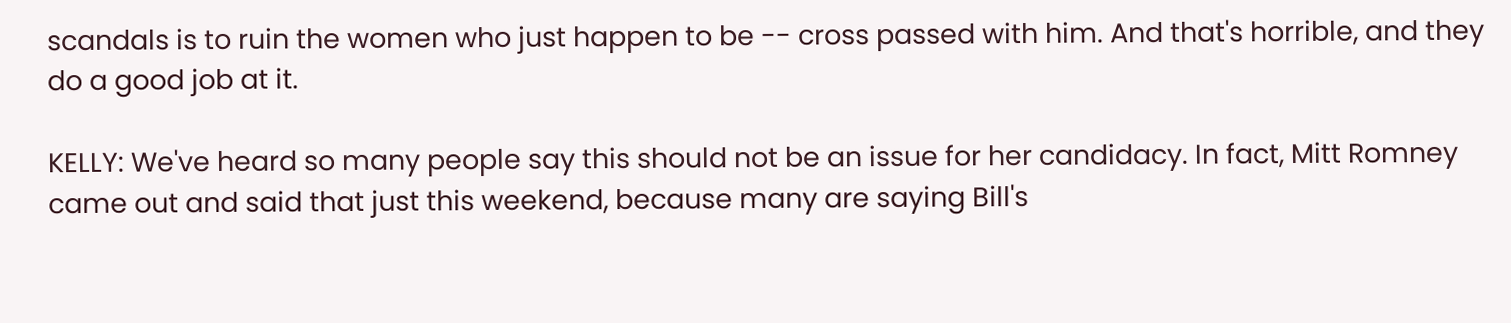scandals is to ruin the women who just happen to be -- cross passed with him. And that's horrible, and they do a good job at it.

KELLY: We've heard so many people say this should not be an issue for her candidacy. In fact, Mitt Romney came out and said that just this weekend, because many are saying Bill's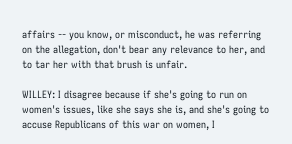affairs -- you know, or misconduct, he was referring on the allegation, don't bear any relevance to her, and to tar her with that brush is unfair.

WILLEY: I disagree because if she's going to run on women's issues, like she says she is, and she's going to accuse Republicans of this war on women, I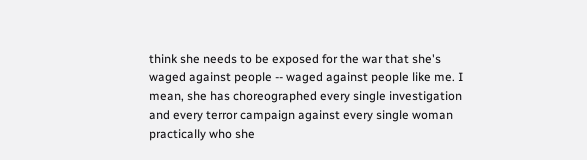think she needs to be exposed for the war that she's waged against people -- waged against people like me. I mean, she has choreographed every single investigation and every terror campaign against every single woman practically who she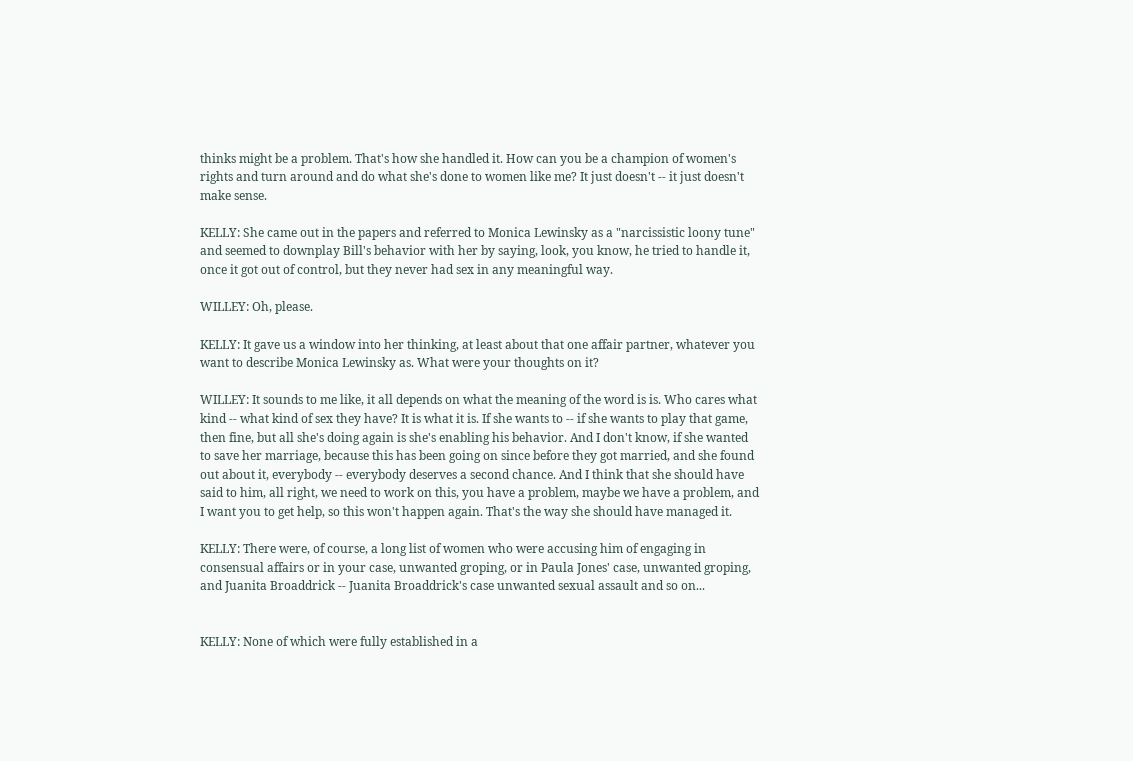thinks might be a problem. That's how she handled it. How can you be a champion of women's rights and turn around and do what she's done to women like me? It just doesn't -- it just doesn't make sense.

KELLY: She came out in the papers and referred to Monica Lewinsky as a "narcissistic loony tune" and seemed to downplay Bill's behavior with her by saying, look, you know, he tried to handle it, once it got out of control, but they never had sex in any meaningful way.

WILLEY: Oh, please.

KELLY: It gave us a window into her thinking, at least about that one affair partner, whatever you want to describe Monica Lewinsky as. What were your thoughts on it?

WILLEY: It sounds to me like, it all depends on what the meaning of the word is is. Who cares what kind -- what kind of sex they have? It is what it is. If she wants to -- if she wants to play that game, then fine, but all she's doing again is she's enabling his behavior. And I don't know, if she wanted to save her marriage, because this has been going on since before they got married, and she found out about it, everybody -- everybody deserves a second chance. And I think that she should have said to him, all right, we need to work on this, you have a problem, maybe we have a problem, and I want you to get help, so this won't happen again. That's the way she should have managed it.

KELLY: There were, of course, a long list of women who were accusing him of engaging in consensual affairs or in your case, unwanted groping, or in Paula Jones' case, unwanted groping, and Juanita Broaddrick -- Juanita Broaddrick's case unwanted sexual assault and so on...


KELLY: None of which were fully established in a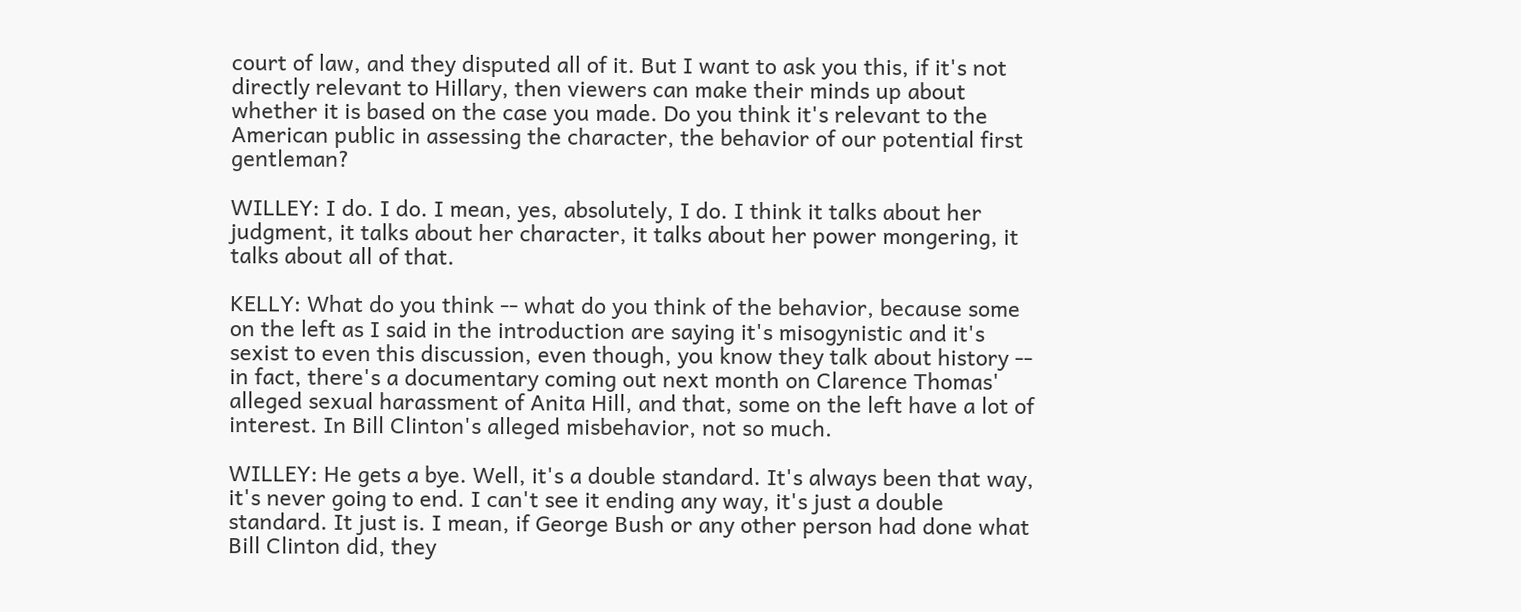court of law, and they disputed all of it. But I want to ask you this, if it's not directly relevant to Hillary, then viewers can make their minds up about whether it is based on the case you made. Do you think it's relevant to the American public in assessing the character, the behavior of our potential first gentleman?

WILLEY: I do. I do. I mean, yes, absolutely, I do. I think it talks about her judgment, it talks about her character, it talks about her power mongering, it talks about all of that.

KELLY: What do you think -- what do you think of the behavior, because some on the left as I said in the introduction are saying it's misogynistic and it's sexist to even this discussion, even though, you know they talk about history -- in fact, there's a documentary coming out next month on Clarence Thomas' alleged sexual harassment of Anita Hill, and that, some on the left have a lot of interest. In Bill Clinton's alleged misbehavior, not so much.

WILLEY: He gets a bye. Well, it's a double standard. It's always been that way, it's never going to end. I can't see it ending any way, it's just a double standard. It just is. I mean, if George Bush or any other person had done what Bill Clinton did, they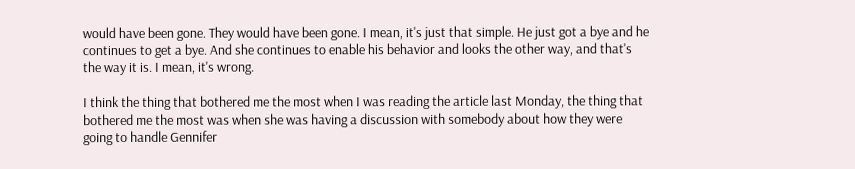would have been gone. They would have been gone. I mean, it's just that simple. He just got a bye and he continues to get a bye. And she continues to enable his behavior and looks the other way, and that's the way it is. I mean, it's wrong.

I think the thing that bothered me the most when I was reading the article last Monday, the thing that bothered me the most was when she was having a discussion with somebody about how they were going to handle Gennifer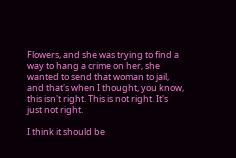Flowers, and she was trying to find a way to hang a crime on her, she wanted to send that woman to jail, and that's when I thought, you know, this isn't right. This is not right. It's just not right.

I think it should be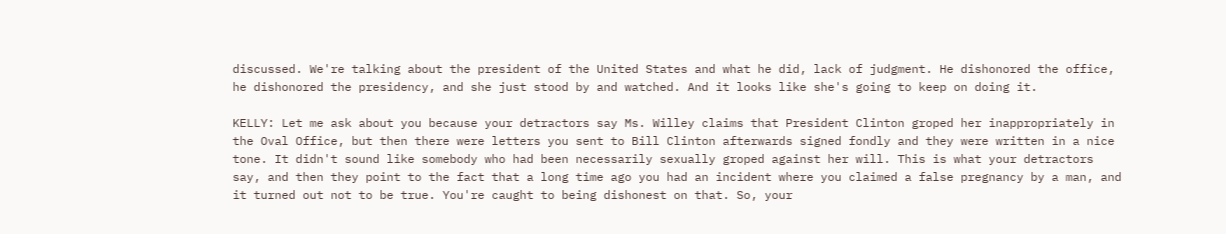discussed. We're talking about the president of the United States and what he did, lack of judgment. He dishonored the office, he dishonored the presidency, and she just stood by and watched. And it looks like she's going to keep on doing it.

KELLY: Let me ask about you because your detractors say Ms. Willey claims that President Clinton groped her inappropriately in the Oval Office, but then there were letters you sent to Bill Clinton afterwards signed fondly and they were written in a nice tone. It didn't sound like somebody who had been necessarily sexually groped against her will. This is what your detractors say, and then they point to the fact that a long time ago you had an incident where you claimed a false pregnancy by a man, and it turned out not to be true. You're caught to being dishonest on that. So, your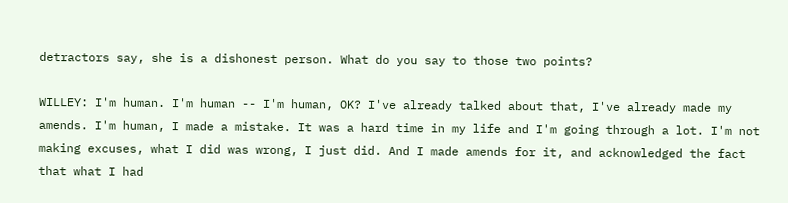detractors say, she is a dishonest person. What do you say to those two points?

WILLEY: I'm human. I'm human -- I'm human, OK? I've already talked about that, I've already made my amends. I'm human, I made a mistake. It was a hard time in my life and I'm going through a lot. I'm not making excuses, what I did was wrong, I just did. And I made amends for it, and acknowledged the fact that what I had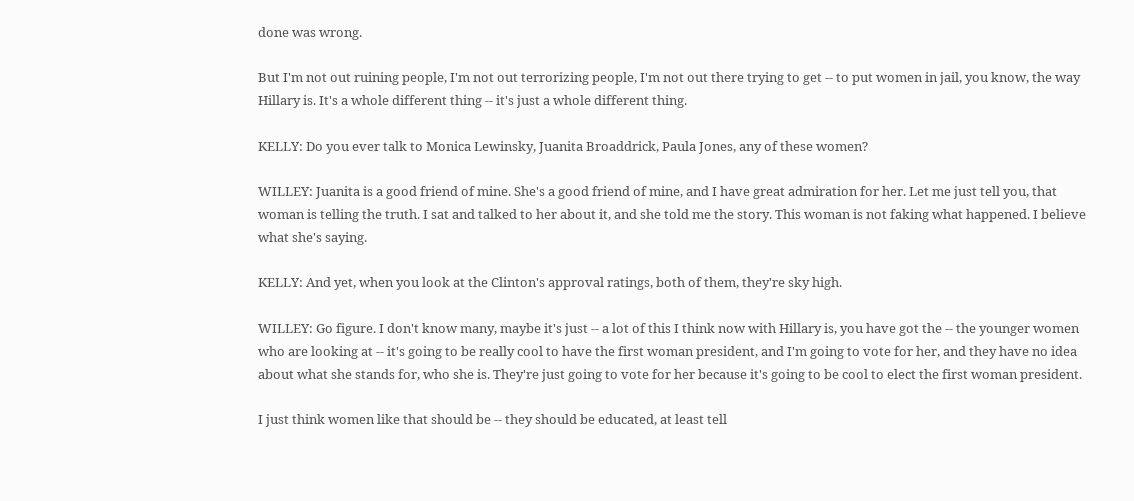done was wrong.

But I'm not out ruining people, I'm not out terrorizing people, I'm not out there trying to get -- to put women in jail, you know, the way Hillary is. It's a whole different thing -- it's just a whole different thing.

KELLY: Do you ever talk to Monica Lewinsky, Juanita Broaddrick, Paula Jones, any of these women?

WILLEY: Juanita is a good friend of mine. She's a good friend of mine, and I have great admiration for her. Let me just tell you, that woman is telling the truth. I sat and talked to her about it, and she told me the story. This woman is not faking what happened. I believe what she's saying.

KELLY: And yet, when you look at the Clinton's approval ratings, both of them, they're sky high.

WILLEY: Go figure. I don't know many, maybe it's just -- a lot of this I think now with Hillary is, you have got the -- the younger women who are looking at -- it's going to be really cool to have the first woman president, and I'm going to vote for her, and they have no idea about what she stands for, who she is. They're just going to vote for her because it's going to be cool to elect the first woman president.

I just think women like that should be -- they should be educated, at least tell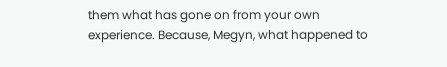them what has gone on from your own experience. Because, Megyn, what happened to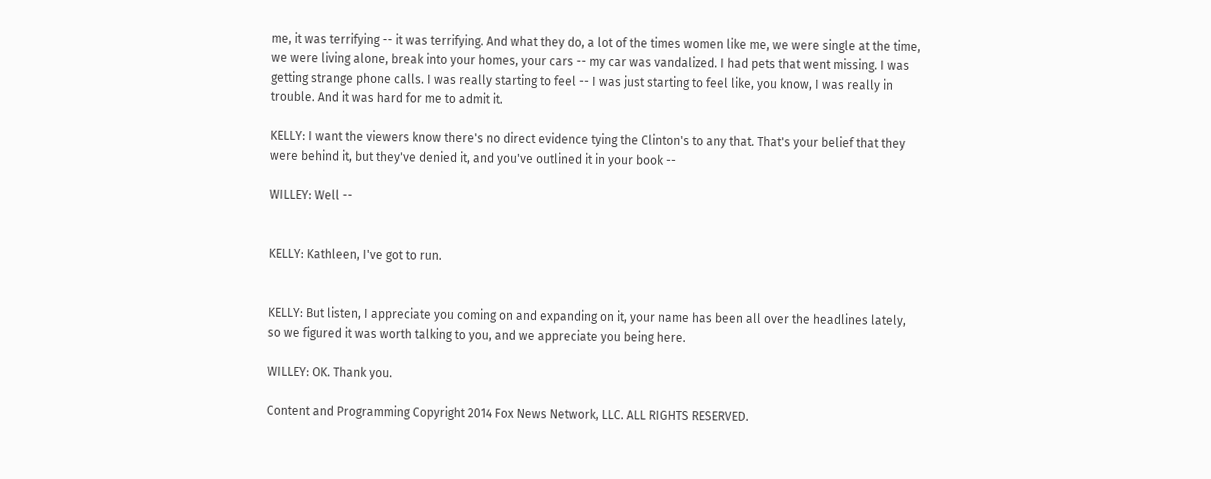me, it was terrifying -- it was terrifying. And what they do, a lot of the times women like me, we were single at the time, we were living alone, break into your homes, your cars -- my car was vandalized. I had pets that went missing. I was getting strange phone calls. I was really starting to feel -- I was just starting to feel like, you know, I was really in trouble. And it was hard for me to admit it.

KELLY: I want the viewers know there's no direct evidence tying the Clinton's to any that. That's your belief that they were behind it, but they've denied it, and you've outlined it in your book --

WILLEY: Well --


KELLY: Kathleen, I've got to run.


KELLY: But listen, I appreciate you coming on and expanding on it, your name has been all over the headlines lately, so we figured it was worth talking to you, and we appreciate you being here.

WILLEY: OK. Thank you.

Content and Programming Copyright 2014 Fox News Network, LLC. ALL RIGHTS RESERVED.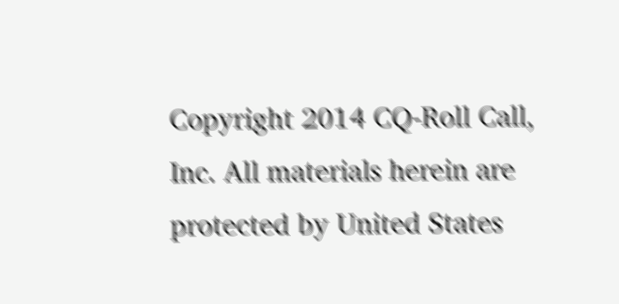Copyright 2014 CQ-Roll Call, Inc. All materials herein are protected by United States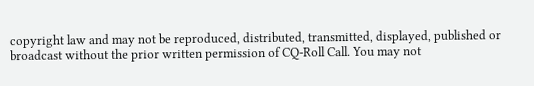copyright law and may not be reproduced, distributed, transmitted, displayed, published or broadcast without the prior written permission of CQ-Roll Call. You may not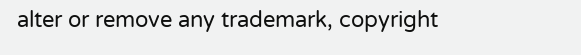alter or remove any trademark, copyright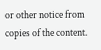or other notice from copies of the content.